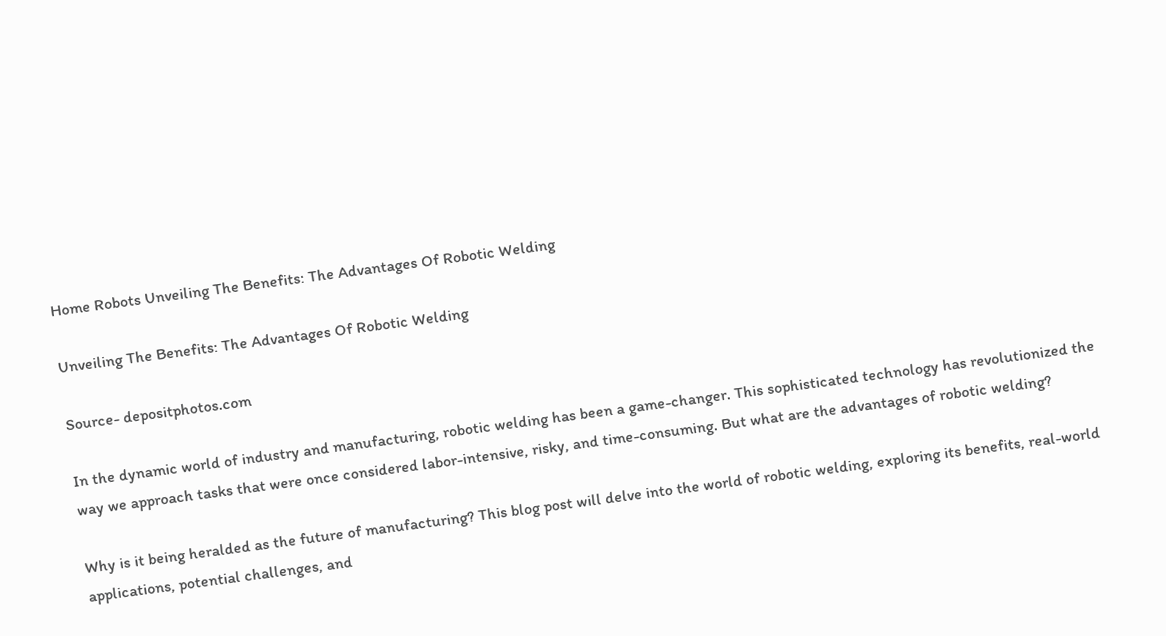Home Robots Unveiling The Benefits: The Advantages Of Robotic Welding

Unveiling The Benefits: The Advantages Of Robotic Welding

Source- depositphotos.com

In the dynamic world of industry and manufacturing, robotic welding has been a game-changer. This sophisticated technology has revolutionized the way we approach tasks that were once considered labor-intensive, risky, and time-consuming. But what are the advantages of robotic welding?

Why is it being heralded as the future of manufacturing? This blog post will delve into the world of robotic welding, exploring its benefits, real-world applications, potential challenges, and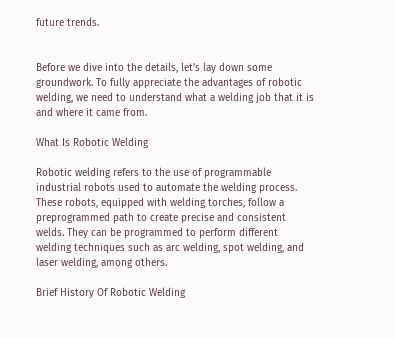future trends.


Before we dive into the details, let’s lay down some groundwork. To fully appreciate the advantages of robotic welding, we need to understand what a welding job that it is and where it came from.

What Is Robotic Welding

Robotic welding refers to the use of programmable industrial robots used to automate the welding process. These robots, equipped with welding torches, follow a preprogrammed path to create precise and consistent welds. They can be programmed to perform different welding techniques such as arc welding, spot welding, and laser welding, among others.

Brief History Of Robotic Welding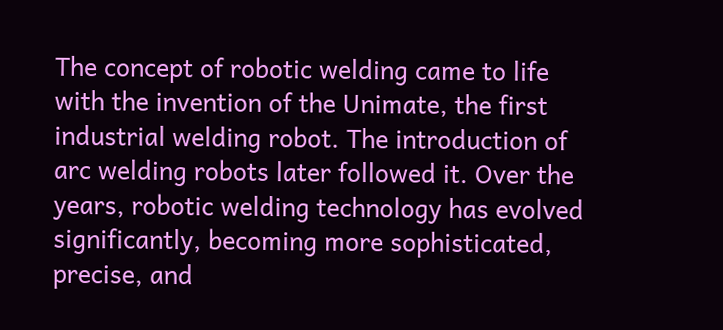The concept of robotic welding came to life with the invention of the Unimate, the first industrial welding robot. The introduction of arc welding robots later followed it. Over the years, robotic welding technology has evolved significantly, becoming more sophisticated, precise, and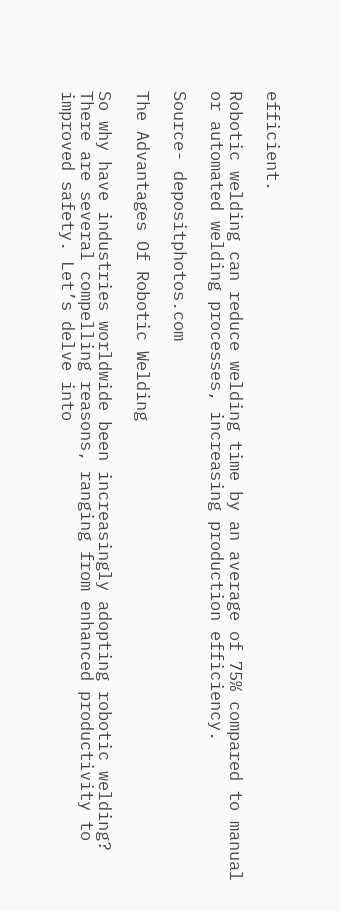efficient.

Robotic welding can reduce welding time by an average of 75% compared to manual or automated welding processes, increasing production efficiency.

Source- depositphotos.com

The Advantages Of Robotic Welding

So why have industries worldwide been increasingly adopting robotic welding? There are several compelling reasons, ranging from enhanced productivity to improved safety. Let’s delve into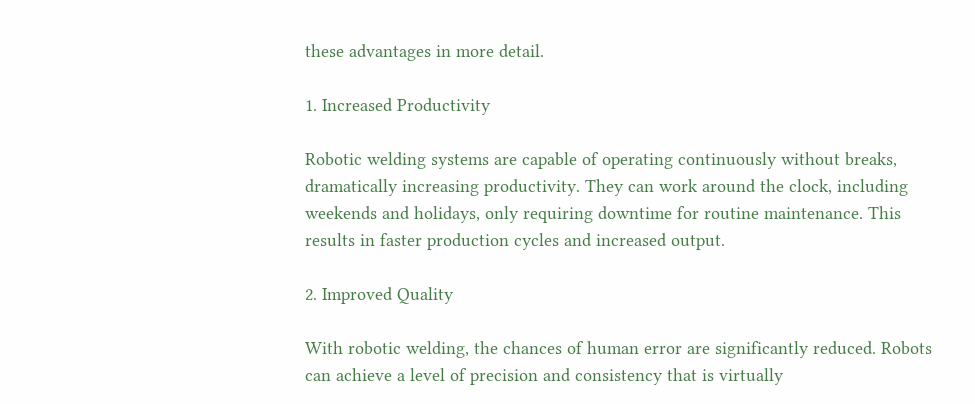these advantages in more detail.

1. Increased Productivity

Robotic welding systems are capable of operating continuously without breaks, dramatically increasing productivity. They can work around the clock, including weekends and holidays, only requiring downtime for routine maintenance. This results in faster production cycles and increased output.

2. Improved Quality

With robotic welding, the chances of human error are significantly reduced. Robots can achieve a level of precision and consistency that is virtually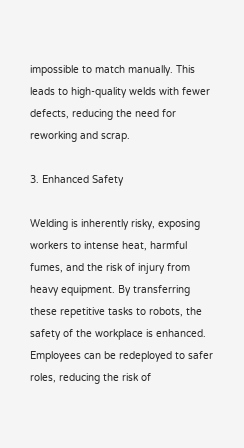impossible to match manually. This leads to high-quality welds with fewer defects, reducing the need for reworking and scrap.

3. Enhanced Safety

Welding is inherently risky, exposing workers to intense heat, harmful fumes, and the risk of injury from heavy equipment. By transferring these repetitive tasks to robots, the safety of the workplace is enhanced. Employees can be redeployed to safer roles, reducing the risk of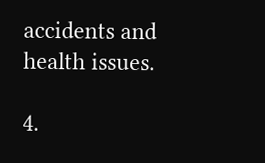accidents and health issues.

4.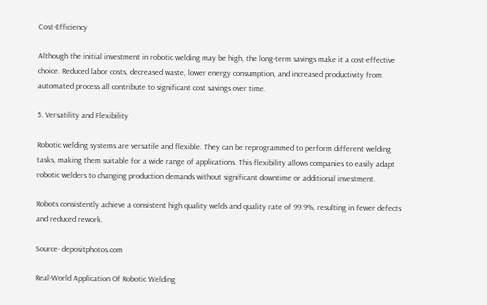Cost-Efficiency

Although the initial investment in robotic welding may be high, the long-term savings make it a cost-effective choice. Reduced labor costs, decreased waste, lower energy consumption, and increased productivity from automated process all contribute to significant cost savings over time.

5. Versatility and Flexibility

Robotic welding systems are versatile and flexible. They can be reprogrammed to perform different welding tasks, making them suitable for a wide range of applications. This flexibility allows companies to easily adapt robotic welders to changing production demands without significant downtime or additional investment.

Robots consistently achieve a consistent high quality welds and quality rate of 99.9%, resulting in fewer defects and reduced rework.

Source- depositphotos.com

Real-World Application Of Robotic Welding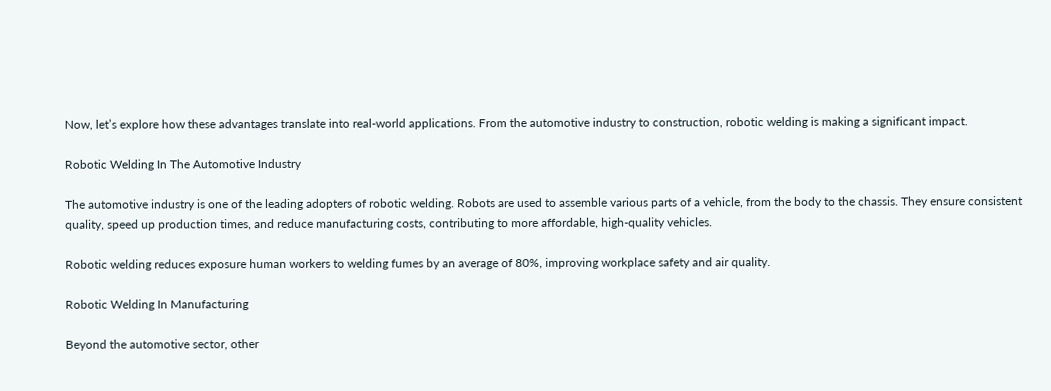Now, let’s explore how these advantages translate into real-world applications. From the automotive industry to construction, robotic welding is making a significant impact.

Robotic Welding In The Automotive Industry

The automotive industry is one of the leading adopters of robotic welding. Robots are used to assemble various parts of a vehicle, from the body to the chassis. They ensure consistent quality, speed up production times, and reduce manufacturing costs, contributing to more affordable, high-quality vehicles.

Robotic welding reduces exposure human workers to welding fumes by an average of 80%, improving workplace safety and air quality.

Robotic Welding In Manufacturing

Beyond the automotive sector, other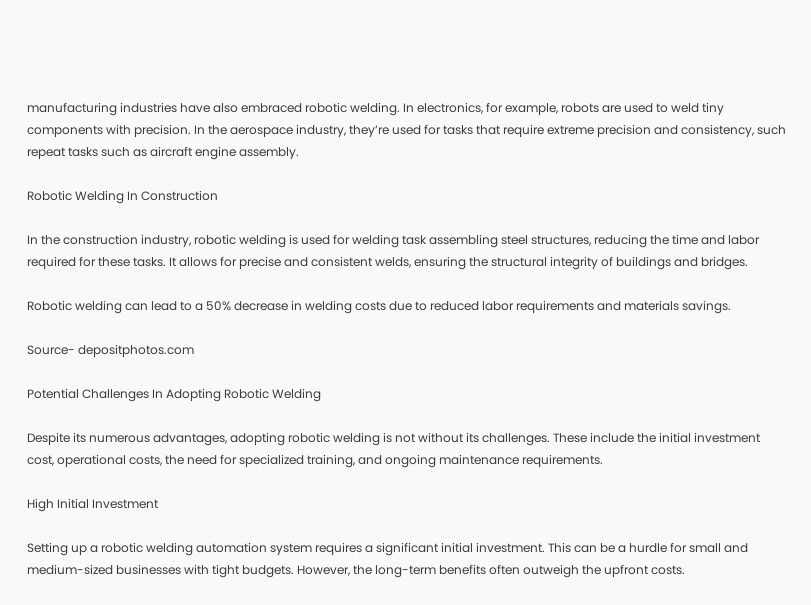manufacturing industries have also embraced robotic welding. In electronics, for example, robots are used to weld tiny components with precision. In the aerospace industry, they’re used for tasks that require extreme precision and consistency, such repeat tasks such as aircraft engine assembly.

Robotic Welding In Construction

In the construction industry, robotic welding is used for welding task assembling steel structures, reducing the time and labor required for these tasks. It allows for precise and consistent welds, ensuring the structural integrity of buildings and bridges.

Robotic welding can lead to a 50% decrease in welding costs due to reduced labor requirements and materials savings.

Source- depositphotos.com

Potential Challenges In Adopting Robotic Welding

Despite its numerous advantages, adopting robotic welding is not without its challenges. These include the initial investment cost, operational costs, the need for specialized training, and ongoing maintenance requirements.

High Initial Investment

Setting up a robotic welding automation system requires a significant initial investment. This can be a hurdle for small and medium-sized businesses with tight budgets. However, the long-term benefits often outweigh the upfront costs.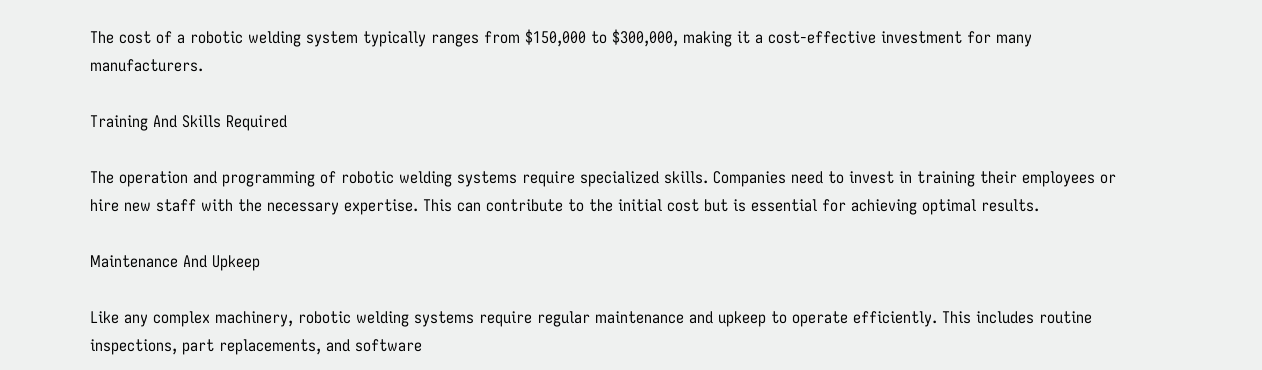The cost of a robotic welding system typically ranges from $150,000 to $300,000, making it a cost-effective investment for many manufacturers.

Training And Skills Required

The operation and programming of robotic welding systems require specialized skills. Companies need to invest in training their employees or hire new staff with the necessary expertise. This can contribute to the initial cost but is essential for achieving optimal results.

Maintenance And Upkeep

Like any complex machinery, robotic welding systems require regular maintenance and upkeep to operate efficiently. This includes routine inspections, part replacements, and software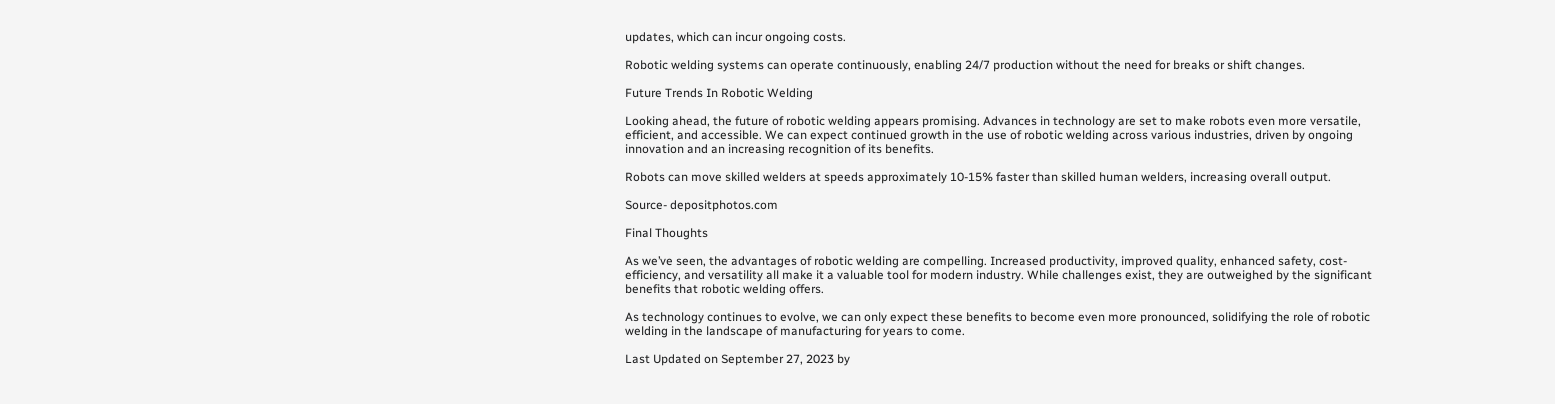updates, which can incur ongoing costs.

Robotic welding systems can operate continuously, enabling 24/7 production without the need for breaks or shift changes.

Future Trends In Robotic Welding

Looking ahead, the future of robotic welding appears promising. Advances in technology are set to make robots even more versatile, efficient, and accessible. We can expect continued growth in the use of robotic welding across various industries, driven by ongoing innovation and an increasing recognition of its benefits.

Robots can move skilled welders at speeds approximately 10-15% faster than skilled human welders, increasing overall output.

Source- depositphotos.com

Final Thoughts

As we’ve seen, the advantages of robotic welding are compelling. Increased productivity, improved quality, enhanced safety, cost-efficiency, and versatility all make it a valuable tool for modern industry. While challenges exist, they are outweighed by the significant benefits that robotic welding offers.

As technology continues to evolve, we can only expect these benefits to become even more pronounced, solidifying the role of robotic welding in the landscape of manufacturing for years to come.

Last Updated on September 27, 2023 by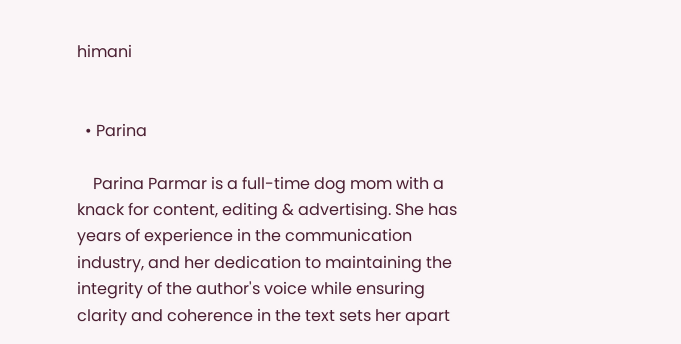himani


  • Parina

    Parina Parmar is a full-time dog mom with a knack for content, editing & advertising. She has years of experience in the communication industry, and her dedication to maintaining the integrity of the author's voice while ensuring clarity and coherence in the text sets her apart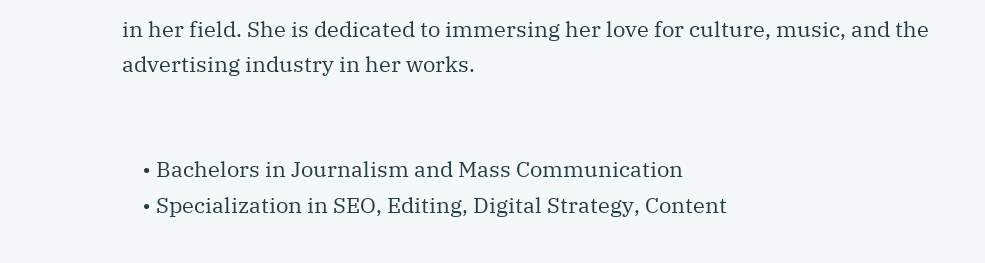in her field. She is dedicated to immersing her love for culture, music, and the advertising industry in her works.


    • Bachelors in Journalism and Mass Communication
    • Specialization in SEO, Editing, Digital Strategy, Content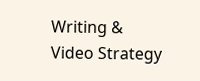Writing & Video Strategy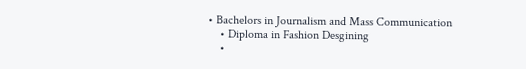• Bachelors in Journalism and Mass Communication
    • Diploma in Fashion Desgining
    •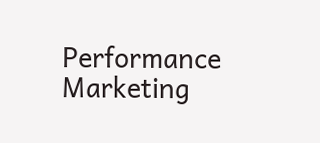Performance Marketing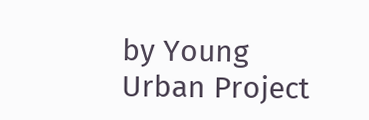by Young Urban Project